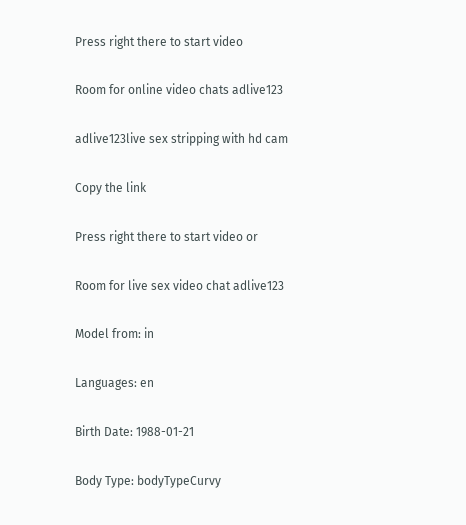Press right there to start video

Room for online video chats adlive123

adlive123live sex stripping with hd cam

Copy the link

Press right there to start video or

Room for live sex video chat adlive123

Model from: in

Languages: en

Birth Date: 1988-01-21

Body Type: bodyTypeCurvy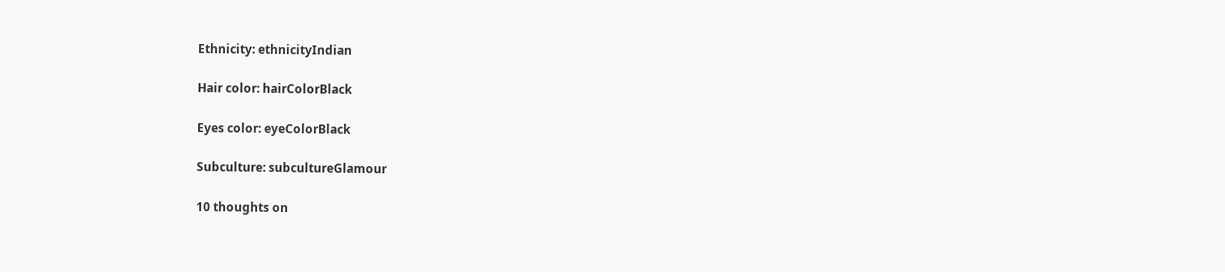Ethnicity: ethnicityIndian

Hair color: hairColorBlack

Eyes color: eyeColorBlack

Subculture: subcultureGlamour

10 thoughts on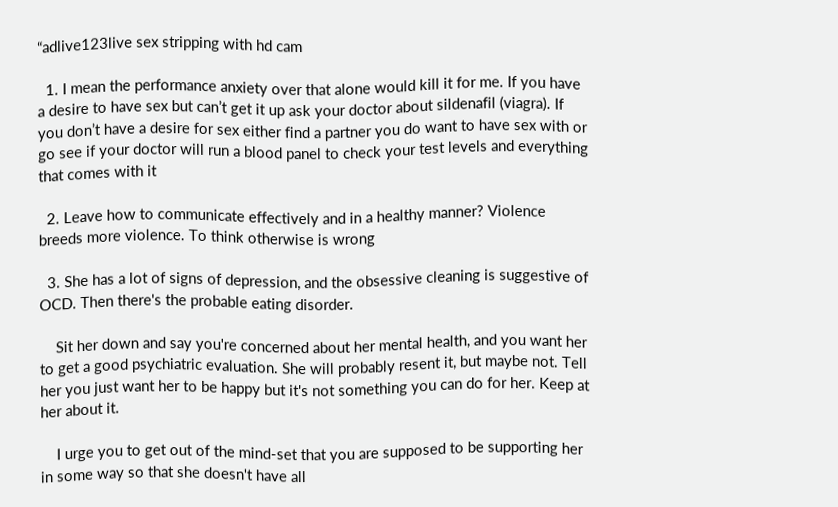“adlive123live sex stripping with hd cam

  1. I mean the performance anxiety over that alone would kill it for me. If you have a desire to have sex but can’t get it up ask your doctor about sildenafil (viagra). If you don’t have a desire for sex either find a partner you do want to have sex with or go see if your doctor will run a blood panel to check your test levels and everything that comes with it

  2. Leave how to communicate effectively and in a healthy manner? Violence breeds more violence. To think otherwise is wrong

  3. She has a lot of signs of depression, and the obsessive cleaning is suggestive of OCD. Then there's the probable eating disorder.

    Sit her down and say you're concerned about her mental health, and you want her to get a good psychiatric evaluation. She will probably resent it, but maybe not. Tell her you just want her to be happy but it's not something you can do for her. Keep at her about it.

    I urge you to get out of the mind-set that you are supposed to be supporting her in some way so that she doesn't have all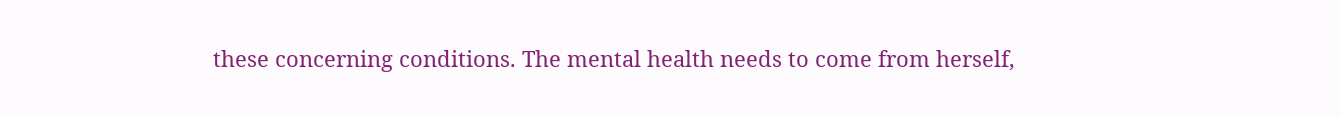these concerning conditions. The mental health needs to come from herself,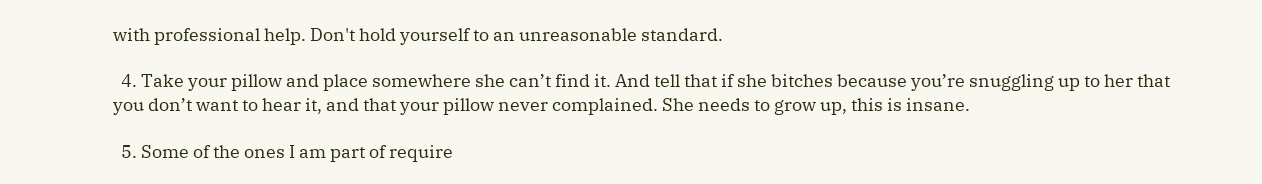with professional help. Don't hold yourself to an unreasonable standard.

  4. Take your pillow and place somewhere she can’t find it. And tell that if she bitches because you’re snuggling up to her that you don’t want to hear it, and that your pillow never complained. She needs to grow up, this is insane.

  5. Some of the ones I am part of require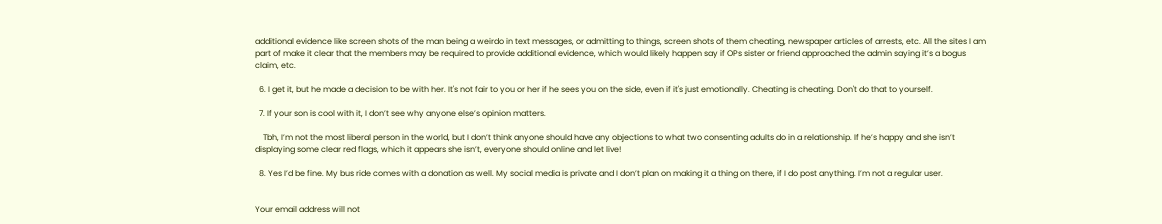additional evidence like screen shots of the man being a weirdo in text messages, or admitting to things, screen shots of them cheating, newspaper articles of arrests, etc. All the sites I am part of make it clear that the members may be required to provide additional evidence, which would likely happen say if OPs sister or friend approached the admin saying it’s a bogus claim, etc.

  6. I get it, but he made a decision to be with her. It's not fair to you or her if he sees you on the side, even if it's just emotionally. Cheating is cheating. Don't do that to yourself.

  7. If your son is cool with it, I don’t see why anyone else’s opinion matters.

    Tbh, I’m not the most liberal person in the world, but I don’t think anyone should have any objections to what two consenting adults do in a relationship. If he’s happy and she isn’t displaying some clear red flags, which it appears she isn’t, everyone should online and let live!

  8. Yes I’d be fine. My bus ride comes with a donation as well. My social media is private and I don’t plan on making it a thing on there, if I do post anything. I’m not a regular user.


Your email address will not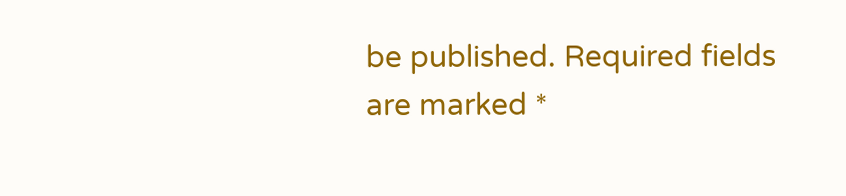be published. Required fields are marked *